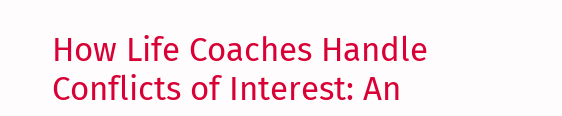How Life Coaches Handle Conflicts of Interest: An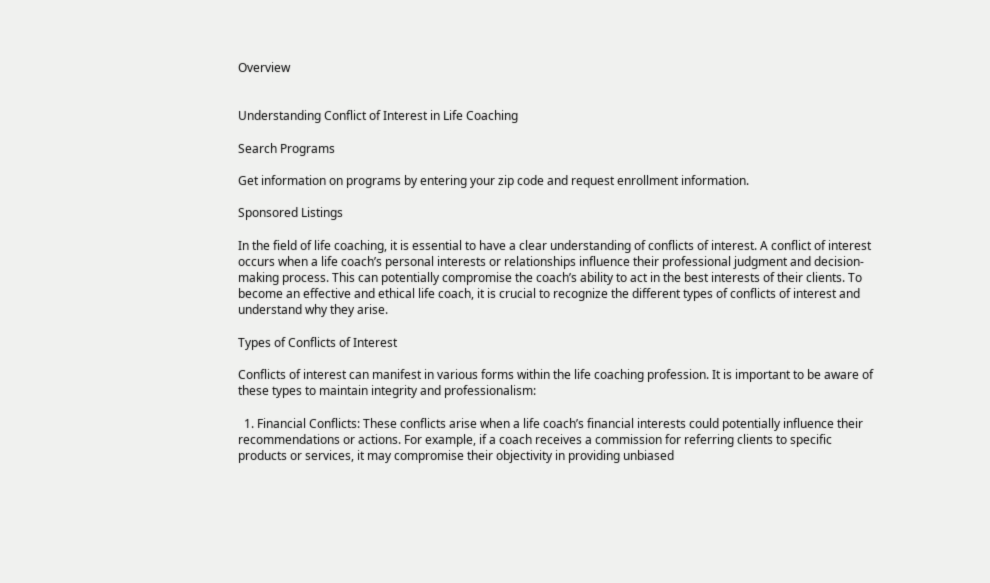Overview


Understanding Conflict of Interest in Life Coaching

Search Programs

Get information on programs by entering your zip code and request enrollment information.

Sponsored Listings

In the field of life coaching, it is essential to have a clear understanding of conflicts of interest. A conflict of interest occurs when a life coach’s personal interests or relationships influence their professional judgment and decision-making process. This can potentially compromise the coach’s ability to act in the best interests of their clients. To become an effective and ethical life coach, it is crucial to recognize the different types of conflicts of interest and understand why they arise.

Types of Conflicts of Interest

Conflicts of interest can manifest in various forms within the life coaching profession. It is important to be aware of these types to maintain integrity and professionalism:

  1. Financial Conflicts: These conflicts arise when a life coach’s financial interests could potentially influence their recommendations or actions. For example, if a coach receives a commission for referring clients to specific products or services, it may compromise their objectivity in providing unbiased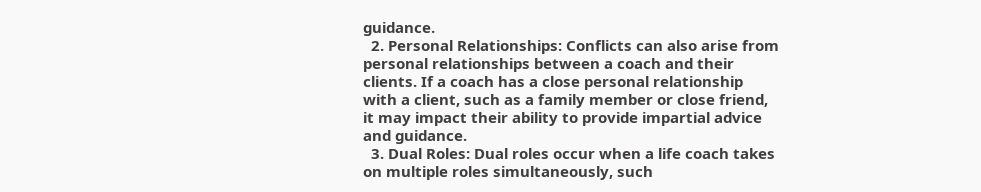guidance.
  2. Personal Relationships: Conflicts can also arise from personal relationships between a coach and their clients. If a coach has a close personal relationship with a client, such as a family member or close friend, it may impact their ability to provide impartial advice and guidance.
  3. Dual Roles: Dual roles occur when a life coach takes on multiple roles simultaneously, such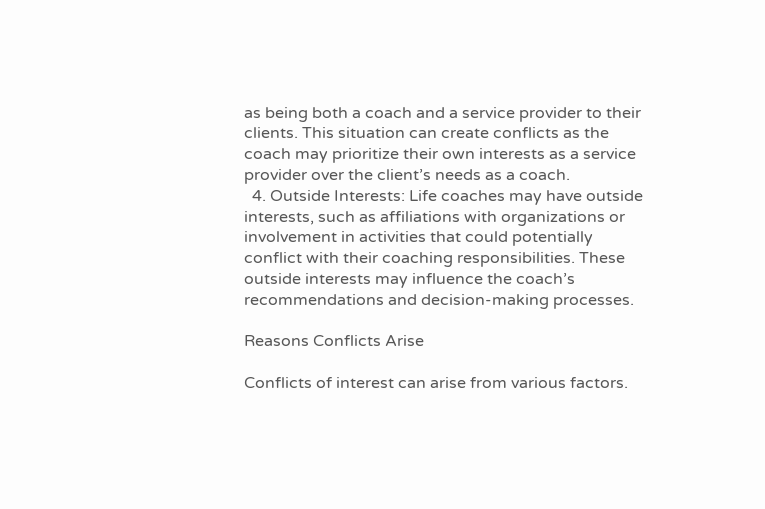as being both a coach and a service provider to their clients. This situation can create conflicts as the coach may prioritize their own interests as a service provider over the client’s needs as a coach.
  4. Outside Interests: Life coaches may have outside interests, such as affiliations with organizations or involvement in activities that could potentially conflict with their coaching responsibilities. These outside interests may influence the coach’s recommendations and decision-making processes.

Reasons Conflicts Arise

Conflicts of interest can arise from various factors.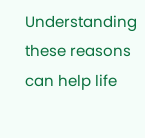Understanding these reasons can help life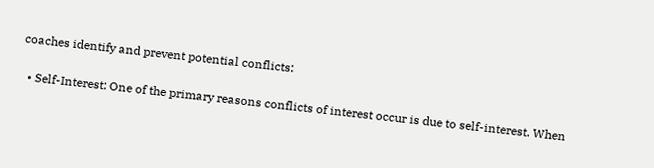coaches identify and prevent potential conflicts:

  • Self-Interest: One of the primary reasons conflicts of interest occur is due to self-interest. When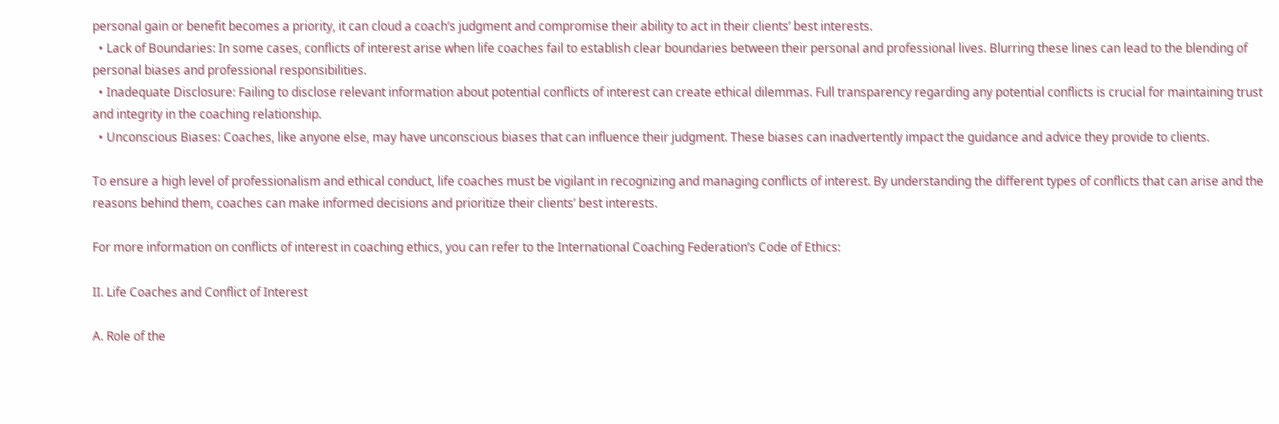personal gain or benefit becomes a priority, it can cloud a coach’s judgment and compromise their ability to act in their clients’ best interests.
  • Lack of Boundaries: In some cases, conflicts of interest arise when life coaches fail to establish clear boundaries between their personal and professional lives. Blurring these lines can lead to the blending of personal biases and professional responsibilities.
  • Inadequate Disclosure: Failing to disclose relevant information about potential conflicts of interest can create ethical dilemmas. Full transparency regarding any potential conflicts is crucial for maintaining trust and integrity in the coaching relationship.
  • Unconscious Biases: Coaches, like anyone else, may have unconscious biases that can influence their judgment. These biases can inadvertently impact the guidance and advice they provide to clients.

To ensure a high level of professionalism and ethical conduct, life coaches must be vigilant in recognizing and managing conflicts of interest. By understanding the different types of conflicts that can arise and the reasons behind them, coaches can make informed decisions and prioritize their clients’ best interests.

For more information on conflicts of interest in coaching ethics, you can refer to the International Coaching Federation’s Code of Ethics:

II. Life Coaches and Conflict of Interest

A. Role of the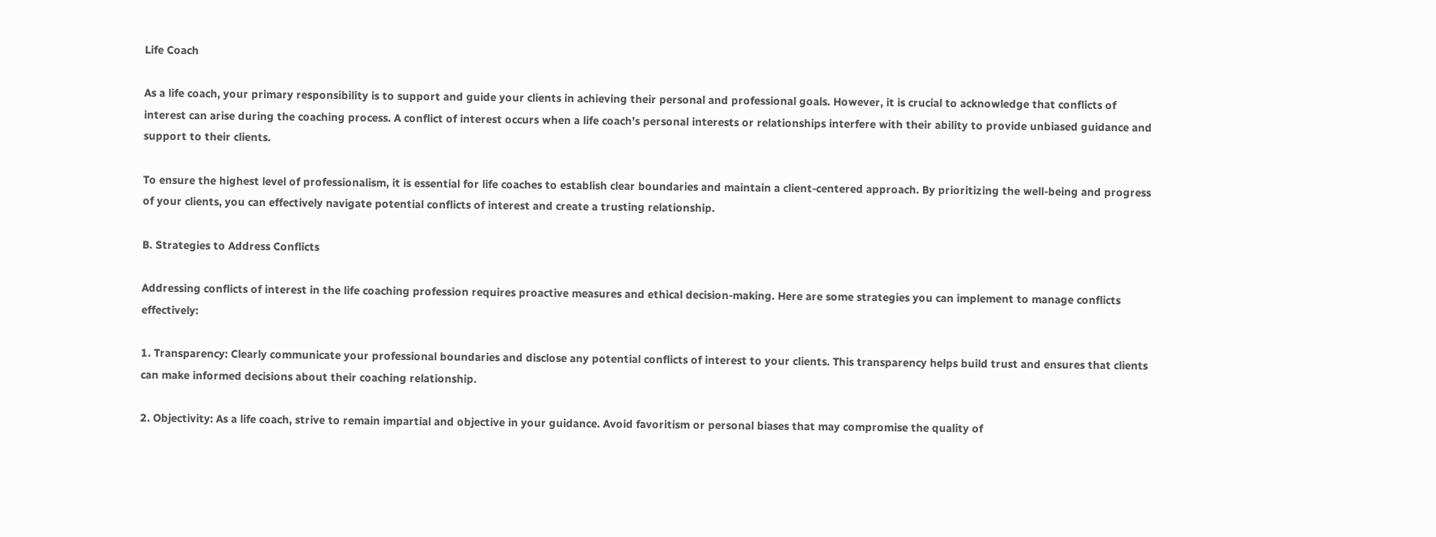Life Coach

As a life coach, your primary responsibility is to support and guide your clients in achieving their personal and professional goals. However, it is crucial to acknowledge that conflicts of interest can arise during the coaching process. A conflict of interest occurs when a life coach’s personal interests or relationships interfere with their ability to provide unbiased guidance and support to their clients.

To ensure the highest level of professionalism, it is essential for life coaches to establish clear boundaries and maintain a client-centered approach. By prioritizing the well-being and progress of your clients, you can effectively navigate potential conflicts of interest and create a trusting relationship.

B. Strategies to Address Conflicts

Addressing conflicts of interest in the life coaching profession requires proactive measures and ethical decision-making. Here are some strategies you can implement to manage conflicts effectively:

1. Transparency: Clearly communicate your professional boundaries and disclose any potential conflicts of interest to your clients. This transparency helps build trust and ensures that clients can make informed decisions about their coaching relationship.

2. Objectivity: As a life coach, strive to remain impartial and objective in your guidance. Avoid favoritism or personal biases that may compromise the quality of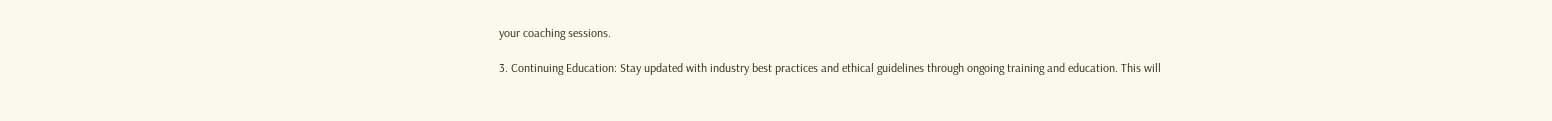your coaching sessions.

3. Continuing Education: Stay updated with industry best practices and ethical guidelines through ongoing training and education. This will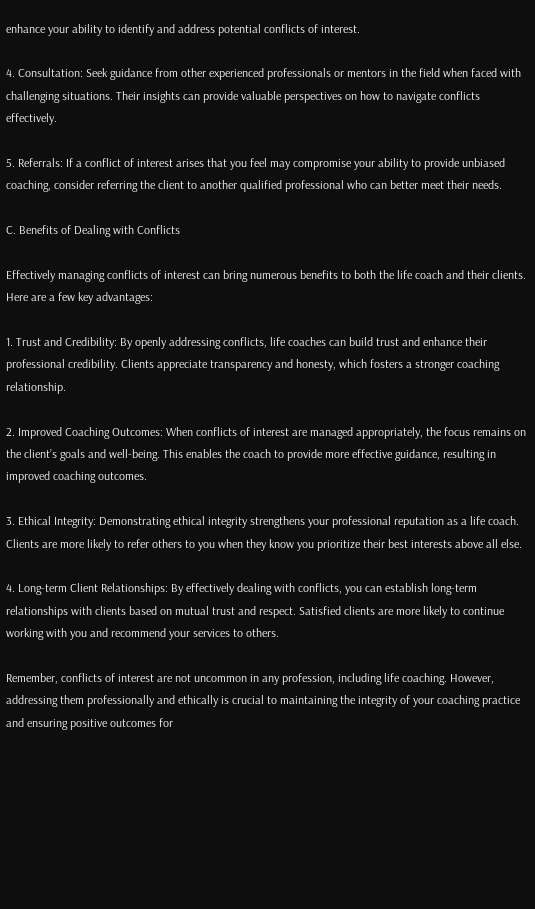enhance your ability to identify and address potential conflicts of interest.

4. Consultation: Seek guidance from other experienced professionals or mentors in the field when faced with challenging situations. Their insights can provide valuable perspectives on how to navigate conflicts effectively.

5. Referrals: If a conflict of interest arises that you feel may compromise your ability to provide unbiased coaching, consider referring the client to another qualified professional who can better meet their needs.

C. Benefits of Dealing with Conflicts

Effectively managing conflicts of interest can bring numerous benefits to both the life coach and their clients. Here are a few key advantages:

1. Trust and Credibility: By openly addressing conflicts, life coaches can build trust and enhance their professional credibility. Clients appreciate transparency and honesty, which fosters a stronger coaching relationship.

2. Improved Coaching Outcomes: When conflicts of interest are managed appropriately, the focus remains on the client’s goals and well-being. This enables the coach to provide more effective guidance, resulting in improved coaching outcomes.

3. Ethical Integrity: Demonstrating ethical integrity strengthens your professional reputation as a life coach. Clients are more likely to refer others to you when they know you prioritize their best interests above all else.

4. Long-term Client Relationships: By effectively dealing with conflicts, you can establish long-term relationships with clients based on mutual trust and respect. Satisfied clients are more likely to continue working with you and recommend your services to others.

Remember, conflicts of interest are not uncommon in any profession, including life coaching. However, addressing them professionally and ethically is crucial to maintaining the integrity of your coaching practice and ensuring positive outcomes for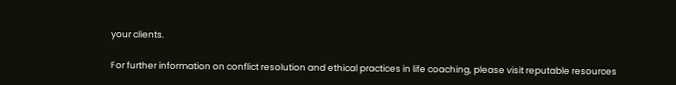your clients.

For further information on conflict resolution and ethical practices in life coaching, please visit reputable resources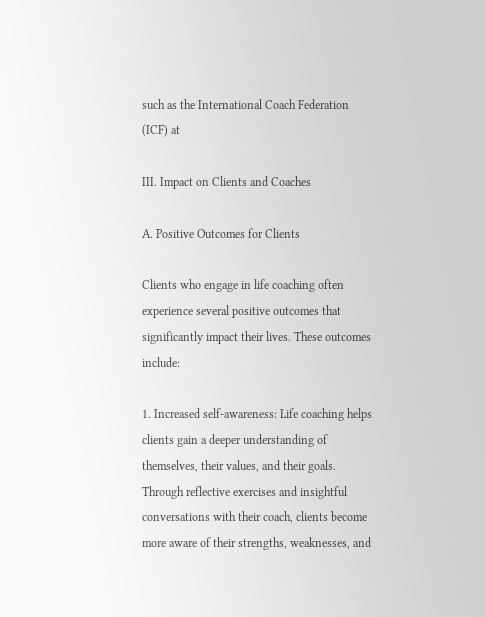such as the International Coach Federation (ICF) at

III. Impact on Clients and Coaches

A. Positive Outcomes for Clients

Clients who engage in life coaching often experience several positive outcomes that significantly impact their lives. These outcomes include:

1. Increased self-awareness: Life coaching helps clients gain a deeper understanding of themselves, their values, and their goals. Through reflective exercises and insightful conversations with their coach, clients become more aware of their strengths, weaknesses, and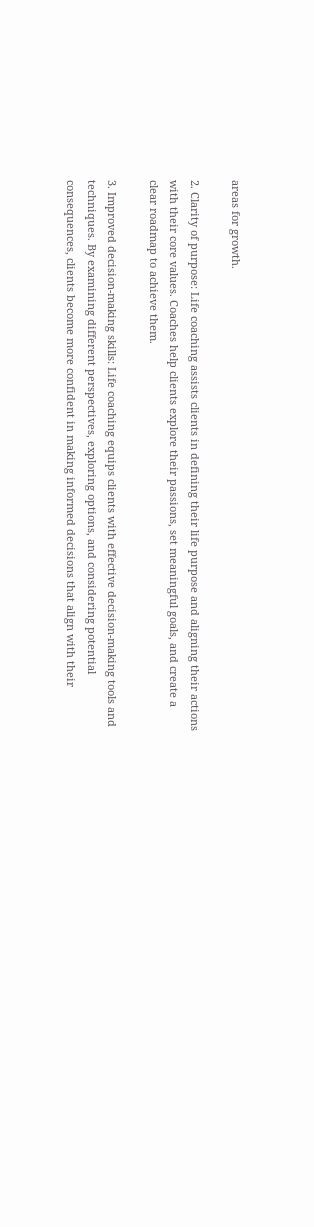areas for growth.

2. Clarity of purpose: Life coaching assists clients in defining their life purpose and aligning their actions with their core values. Coaches help clients explore their passions, set meaningful goals, and create a clear roadmap to achieve them.

3. Improved decision-making skills: Life coaching equips clients with effective decision-making tools and techniques. By examining different perspectives, exploring options, and considering potential consequences, clients become more confident in making informed decisions that align with their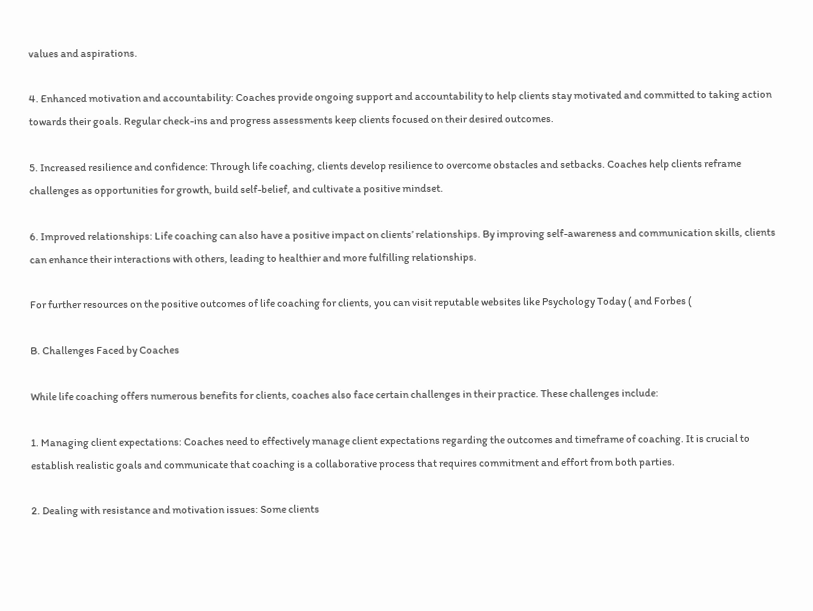values and aspirations.

4. Enhanced motivation and accountability: Coaches provide ongoing support and accountability to help clients stay motivated and committed to taking action towards their goals. Regular check-ins and progress assessments keep clients focused on their desired outcomes.

5. Increased resilience and confidence: Through life coaching, clients develop resilience to overcome obstacles and setbacks. Coaches help clients reframe challenges as opportunities for growth, build self-belief, and cultivate a positive mindset.

6. Improved relationships: Life coaching can also have a positive impact on clients’ relationships. By improving self-awareness and communication skills, clients can enhance their interactions with others, leading to healthier and more fulfilling relationships.

For further resources on the positive outcomes of life coaching for clients, you can visit reputable websites like Psychology Today ( and Forbes (

B. Challenges Faced by Coaches

While life coaching offers numerous benefits for clients, coaches also face certain challenges in their practice. These challenges include:

1. Managing client expectations: Coaches need to effectively manage client expectations regarding the outcomes and timeframe of coaching. It is crucial to establish realistic goals and communicate that coaching is a collaborative process that requires commitment and effort from both parties.

2. Dealing with resistance and motivation issues: Some clients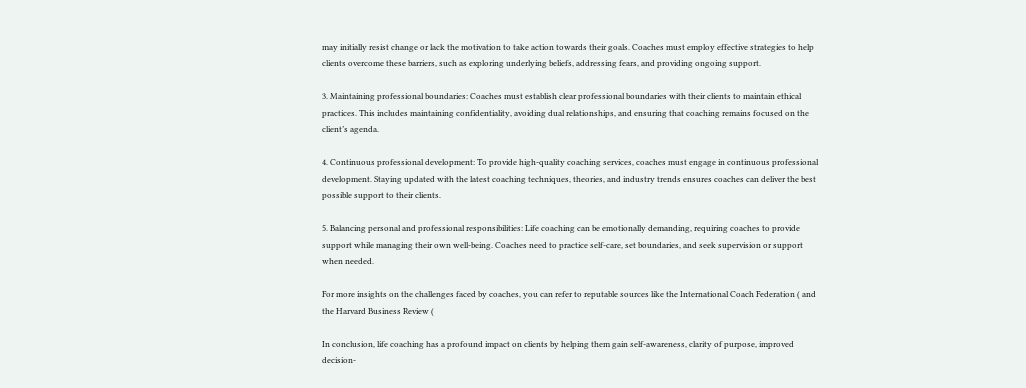may initially resist change or lack the motivation to take action towards their goals. Coaches must employ effective strategies to help clients overcome these barriers, such as exploring underlying beliefs, addressing fears, and providing ongoing support.

3. Maintaining professional boundaries: Coaches must establish clear professional boundaries with their clients to maintain ethical practices. This includes maintaining confidentiality, avoiding dual relationships, and ensuring that coaching remains focused on the client’s agenda.

4. Continuous professional development: To provide high-quality coaching services, coaches must engage in continuous professional development. Staying updated with the latest coaching techniques, theories, and industry trends ensures coaches can deliver the best possible support to their clients.

5. Balancing personal and professional responsibilities: Life coaching can be emotionally demanding, requiring coaches to provide support while managing their own well-being. Coaches need to practice self-care, set boundaries, and seek supervision or support when needed.

For more insights on the challenges faced by coaches, you can refer to reputable sources like the International Coach Federation ( and the Harvard Business Review (

In conclusion, life coaching has a profound impact on clients by helping them gain self-awareness, clarity of purpose, improved decision-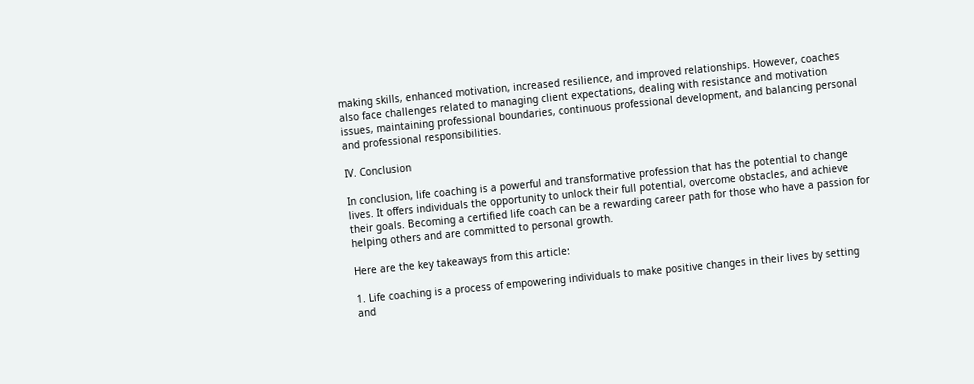making skills, enhanced motivation, increased resilience, and improved relationships. However, coaches also face challenges related to managing client expectations, dealing with resistance and motivation issues, maintaining professional boundaries, continuous professional development, and balancing personal and professional responsibilities.

IV. Conclusion

In conclusion, life coaching is a powerful and transformative profession that has the potential to change lives. It offers individuals the opportunity to unlock their full potential, overcome obstacles, and achieve their goals. Becoming a certified life coach can be a rewarding career path for those who have a passion for helping others and are committed to personal growth.

Here are the key takeaways from this article:

1. Life coaching is a process of empowering individuals to make positive changes in their lives by setting and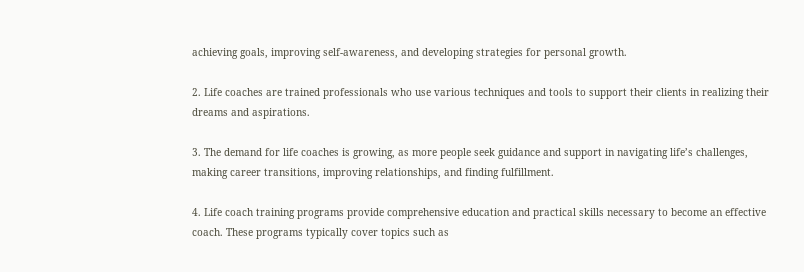achieving goals, improving self-awareness, and developing strategies for personal growth.

2. Life coaches are trained professionals who use various techniques and tools to support their clients in realizing their dreams and aspirations.

3. The demand for life coaches is growing, as more people seek guidance and support in navigating life’s challenges, making career transitions, improving relationships, and finding fulfillment.

4. Life coach training programs provide comprehensive education and practical skills necessary to become an effective coach. These programs typically cover topics such as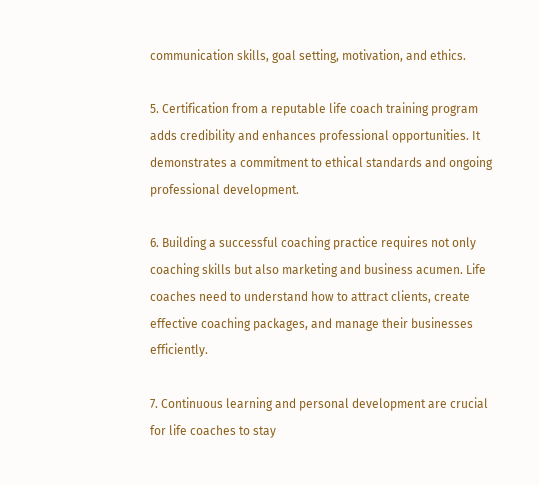communication skills, goal setting, motivation, and ethics.

5. Certification from a reputable life coach training program adds credibility and enhances professional opportunities. It demonstrates a commitment to ethical standards and ongoing professional development.

6. Building a successful coaching practice requires not only coaching skills but also marketing and business acumen. Life coaches need to understand how to attract clients, create effective coaching packages, and manage their businesses efficiently.

7. Continuous learning and personal development are crucial for life coaches to stay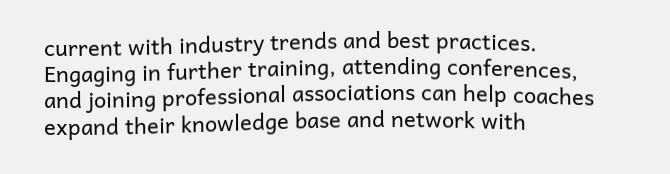current with industry trends and best practices. Engaging in further training, attending conferences, and joining professional associations can help coaches expand their knowledge base and network with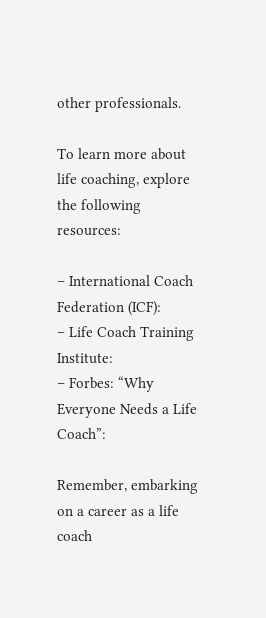other professionals.

To learn more about life coaching, explore the following resources:

– International Coach Federation (ICF):
– Life Coach Training Institute:
– Forbes: “Why Everyone Needs a Life Coach”:

Remember, embarking on a career as a life coach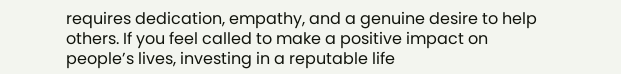requires dedication, empathy, and a genuine desire to help others. If you feel called to make a positive impact on people’s lives, investing in a reputable life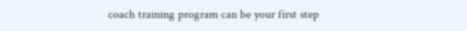coach training program can be your first step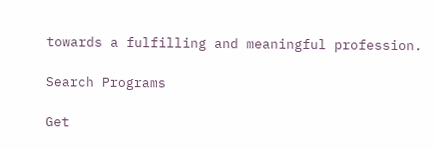towards a fulfilling and meaningful profession.

Search Programs

Get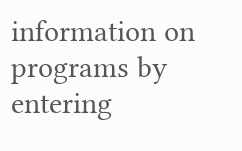information on programs by entering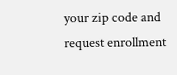your zip code and request enrollment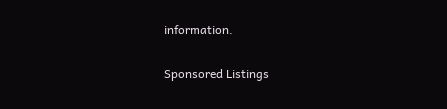information.

Sponsored Listings